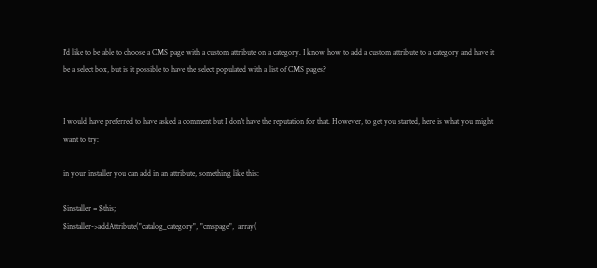I'd like to be able to choose a CMS page with a custom attribute on a category. I know how to add a custom attribute to a category and have it be a select box, but is it possible to have the select populated with a list of CMS pages?


I would have preferred to have asked a comment but I don't have the reputation for that. However, to get you started, here is what you might want to try:

in your installer you can add in an attribute, something like this:

$installer = $this;
$installer->addAttribute("catalog_category", "cmspage",  array(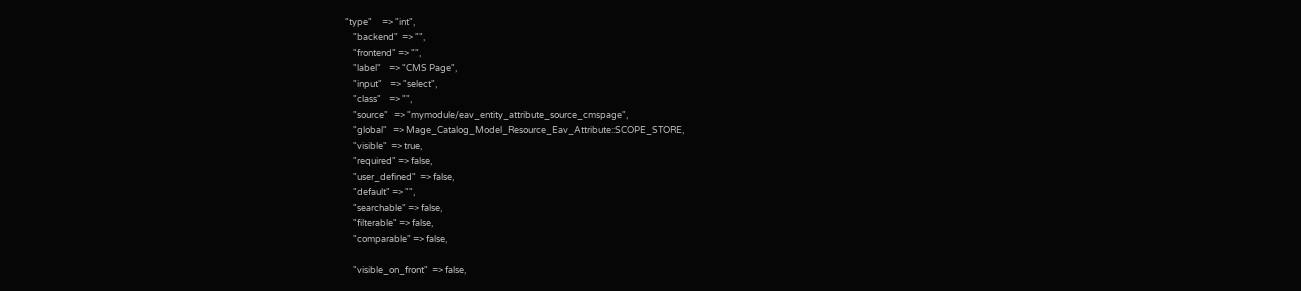"type"     => "int",
    "backend"  => "",
    "frontend" => "",
    "label"    => "CMS Page",
    "input"    => "select",
    "class"    => "",
    "source"   => "mymodule/eav_entity_attribute_source_cmspage",
    "global"   => Mage_Catalog_Model_Resource_Eav_Attribute::SCOPE_STORE,
    "visible"  => true,
    "required" => false,
    "user_defined"  => false,
    "default" => "",
    "searchable" => false,
    "filterable" => false,
    "comparable" => false,

    "visible_on_front"  => false,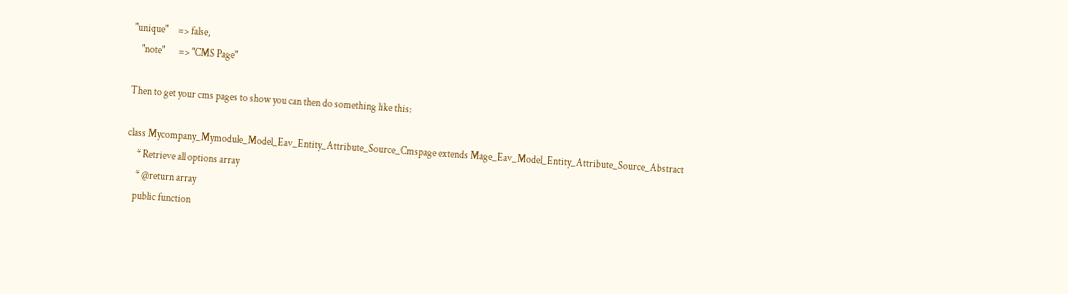"unique"     => false,
    "note"       => "CMS Page"

Then to get your cms pages to show you can then do something like this:

class Mycompany_Mymodule_Model_Eav_Entity_Attribute_Source_Cmspage extends Mage_Eav_Model_Entity_Attribute_Source_Abstract
     * Retrieve all options array
     * @return array
    public function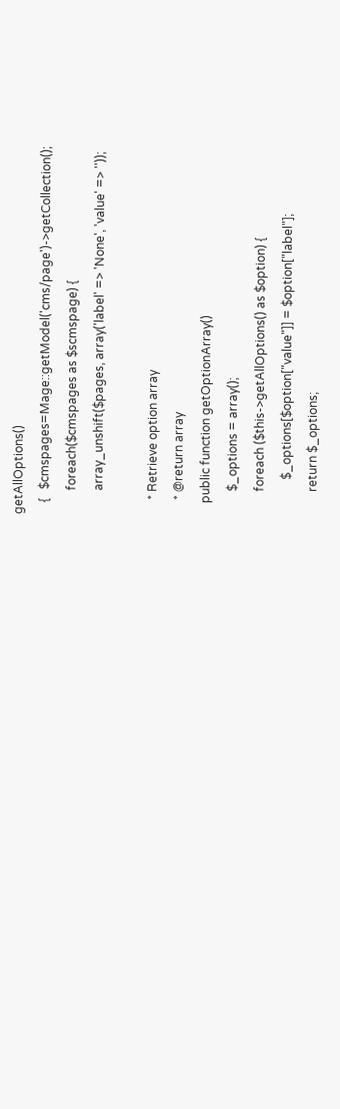getAllOptions()
    {   $cmspages=Mage::getModel('cms/page')->getCollection();
        foreach($cmspages as $scmspage) {
        array_unshift($pages, array('label' => 'None', 'value' => ''));

     * Retrieve option array
     * @return array
    public function getOptionArray()
        $_options = array();
        foreach ($this->getAllOptions() as $option) {
            $_options[$option["value"]] = $option["label"];
        return $_options;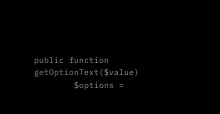public function getOptionText($value)
        $options =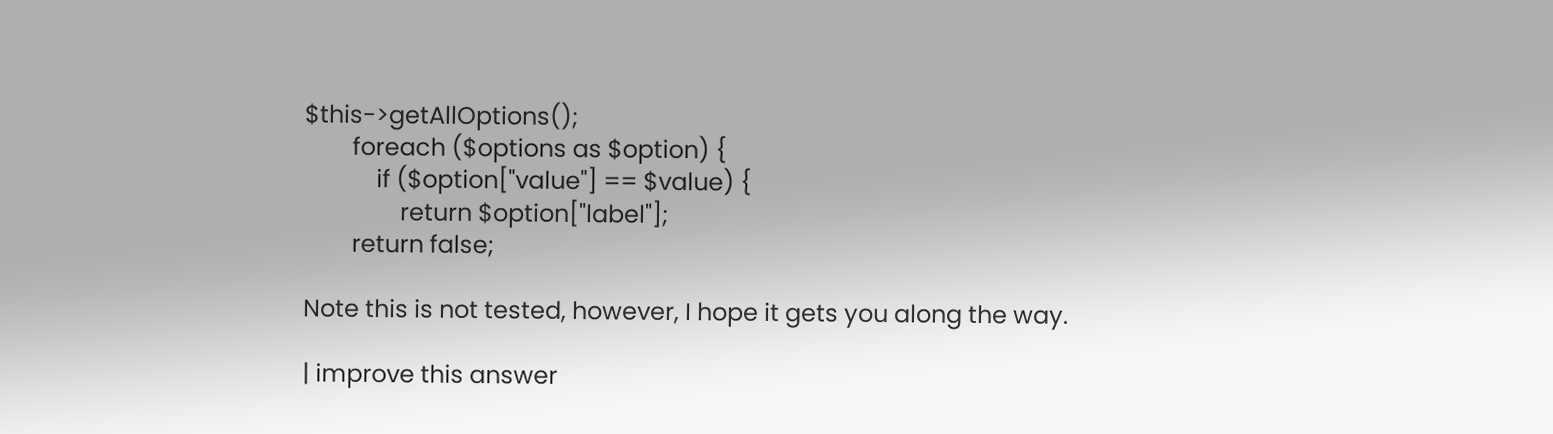$this->getAllOptions();
        foreach ($options as $option) {
            if ($option["value"] == $value) {
                return $option["label"];
        return false;

Note this is not tested, however, I hope it gets you along the way.

| improve this answer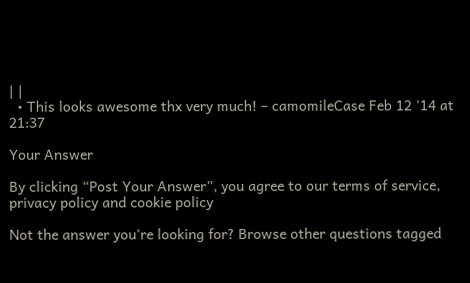| |
  • This looks awesome thx very much! – camomileCase Feb 12 '14 at 21:37

Your Answer

By clicking “Post Your Answer”, you agree to our terms of service, privacy policy and cookie policy

Not the answer you're looking for? Browse other questions tagged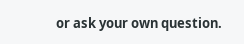or ask your own question.